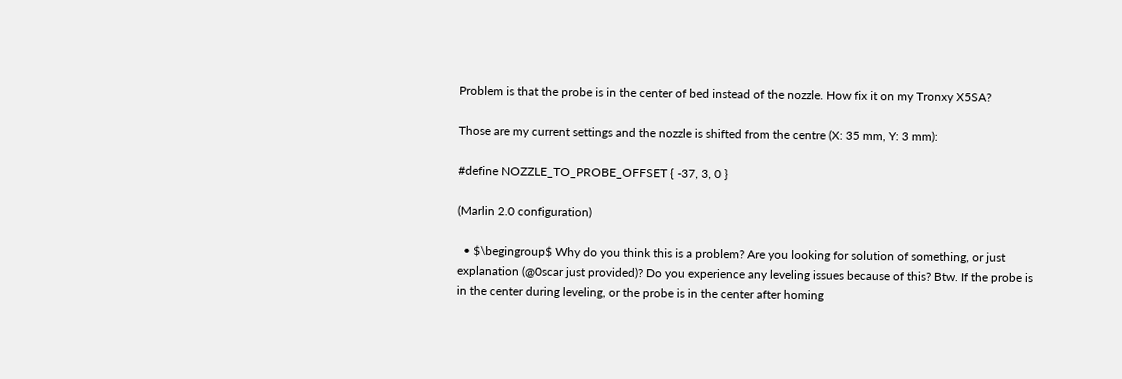Problem is that the probe is in the center of bed instead of the nozzle. How fix it on my Tronxy X5SA?

Those are my current settings and the nozzle is shifted from the centre (X: 35 mm, Y: 3 mm):

#define NOZZLE_TO_PROBE_OFFSET { -37, 3, 0 }

(Marlin 2.0 configuration)

  • $\begingroup$ Why do you think this is a problem? Are you looking for solution of something, or just explanation (@0scar just provided)? Do you experience any leveling issues because of this? Btw. If the probe is in the center during leveling, or the probe is in the center after homing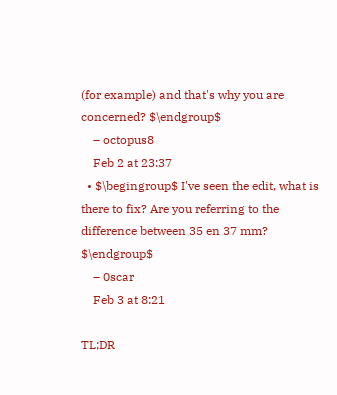(for example) and that's why you are concerned? $\endgroup$
    – octopus8
    Feb 2 at 23:37
  • $\begingroup$ I've seen the edit, what is there to fix? Are you referring to the difference between 35 en 37 mm? $\endgroup$
    – 0scar
    Feb 3 at 8:21

TL;DR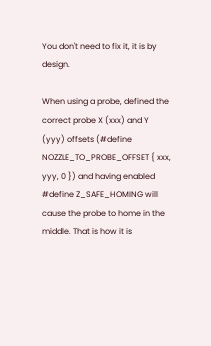You don't need to fix it, it is by design.

When using a probe, defined the correct probe X (xxx) and Y (yyy) offsets (#define NOZZLE_TO_PROBE_OFFSET { xxx, yyy, 0 }) and having enabled #define Z_SAFE_HOMING will cause the probe to home in the middle. That is how it is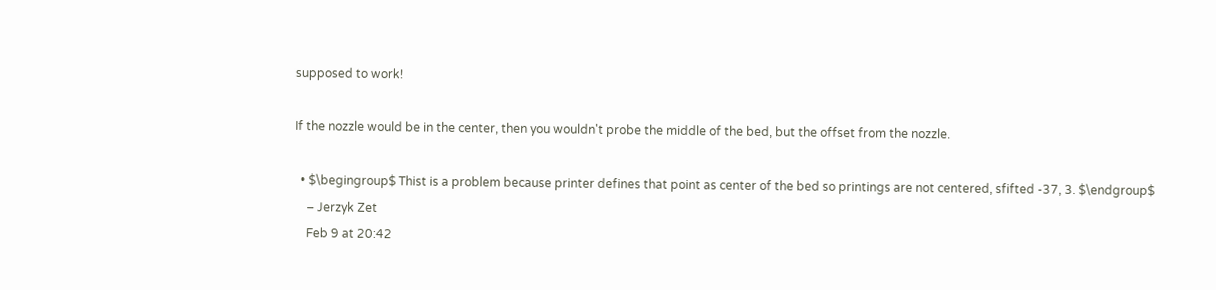supposed to work!

If the nozzle would be in the center, then you wouldn't probe the middle of the bed, but the offset from the nozzle.

  • $\begingroup$ Thist is a problem because printer defines that point as center of the bed so printings are not centered, sfifted -37, 3. $\endgroup$
    – Jerzyk Zet
    Feb 9 at 20:42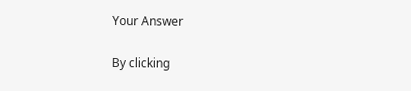Your Answer

By clicking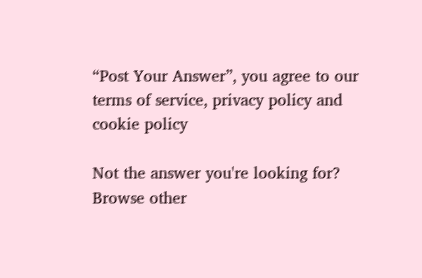“Post Your Answer”, you agree to our terms of service, privacy policy and cookie policy

Not the answer you're looking for? Browse other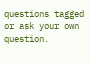questions tagged or ask your own question.